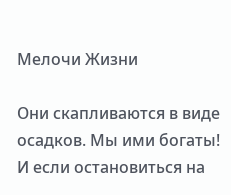Мелочи Жизни

Они скапливаются в виде осадков. Мы ими богаты! И если остановиться на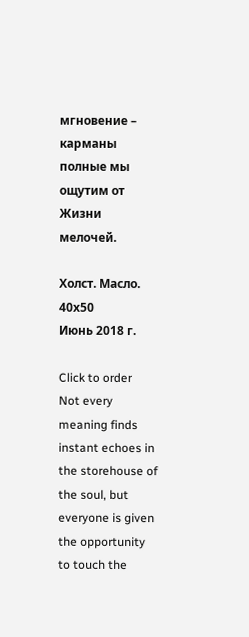мгновение – карманы полные мы ощутим от Жизни мелочей.

Холст. Масло. 40х50
Июнь 2018 г.

Click to order
Not every meaning finds instant echoes in the storehouse of the soul, but everyone is given the opportunity to touch the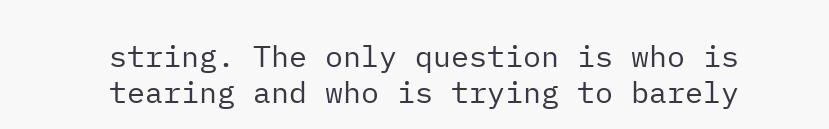string. The only question is who is tearing and who is trying to barely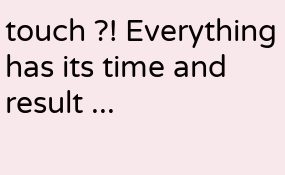touch ?! Everything has its time and result ...